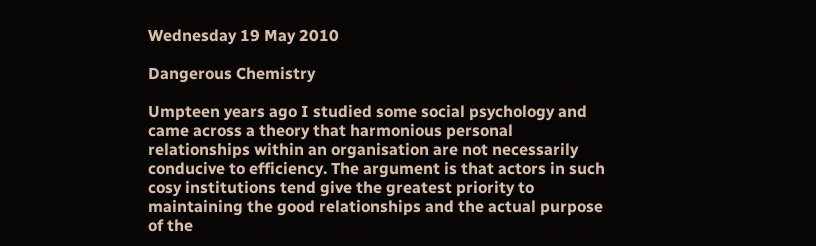Wednesday 19 May 2010

Dangerous Chemistry

Umpteen years ago I studied some social psychology and came across a theory that harmonious personal relationships within an organisation are not necessarily conducive to efficiency. The argument is that actors in such cosy institutions tend give the greatest priority to maintaining the good relationships and the actual purpose of the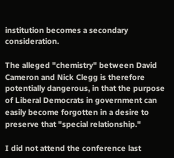institution becomes a secondary consideration.

The alleged "chemistry" between David Cameron and Nick Clegg is therefore potentially dangerous, in that the purpose of Liberal Democrats in government can easily become forgotten in a desire to preserve that "special relationship."

I did not attend the conference last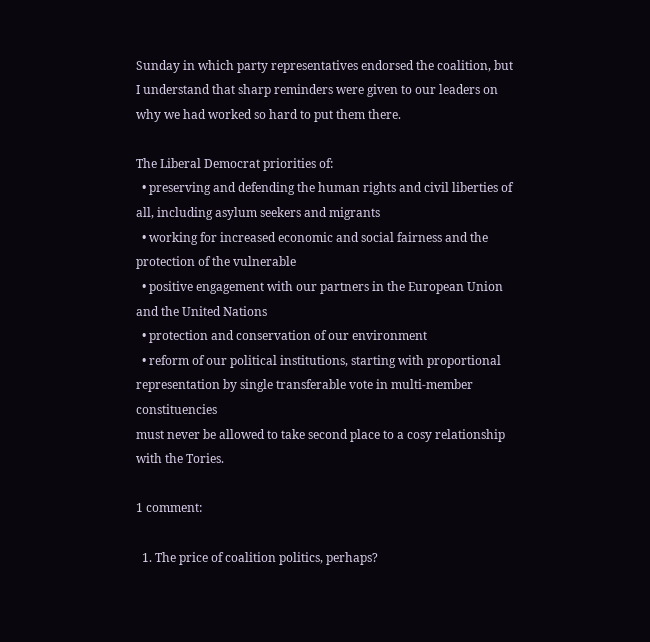Sunday in which party representatives endorsed the coalition, but I understand that sharp reminders were given to our leaders on why we had worked so hard to put them there.

The Liberal Democrat priorities of:
  • preserving and defending the human rights and civil liberties of all, including asylum seekers and migrants
  • working for increased economic and social fairness and the protection of the vulnerable
  • positive engagement with our partners in the European Union and the United Nations
  • protection and conservation of our environment
  • reform of our political institutions, starting with proportional representation by single transferable vote in multi-member constituencies
must never be allowed to take second place to a cosy relationship with the Tories.

1 comment:

  1. The price of coalition politics, perhaps?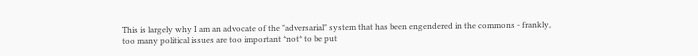This is largely why I am an advocate of the "adversarial" system that has been engendered in the commons - frankly, too many political issues are too important *not* to be put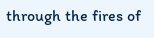through the fires of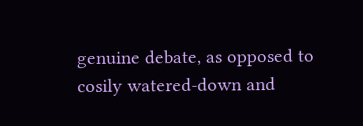genuine debate, as opposed to cosily watered-down and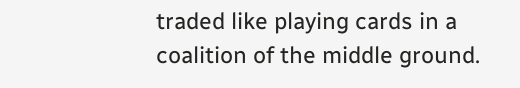traded like playing cards in a coalition of the middle ground.